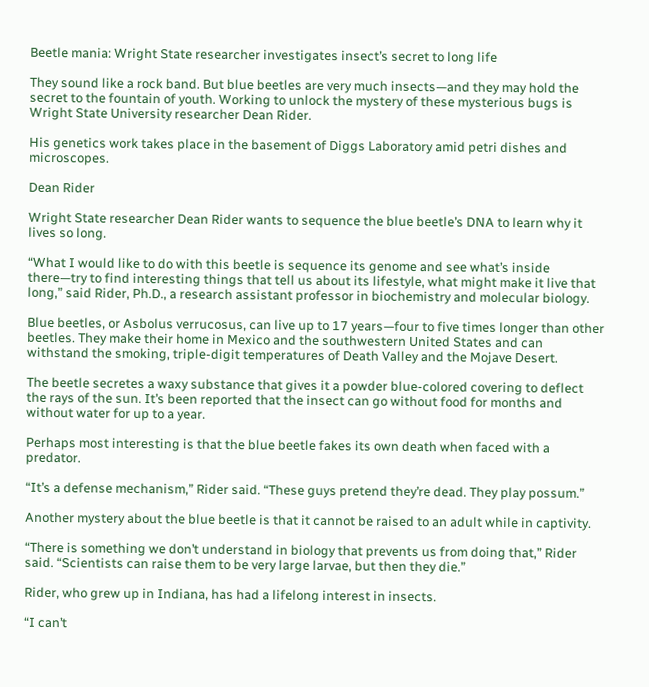Beetle mania: Wright State researcher investigates insect’s secret to long life

They sound like a rock band. But blue beetles are very much insects—and they may hold the secret to the fountain of youth. Working to unlock the mystery of these mysterious bugs is Wright State University researcher Dean Rider.

His genetics work takes place in the basement of Diggs Laboratory amid petri dishes and microscopes.

Dean Rider

Wright State researcher Dean Rider wants to sequence the blue beetle’s DNA to learn why it lives so long.

“What I would like to do with this beetle is sequence its genome and see what’s inside there—try to find interesting things that tell us about its lifestyle, what might make it live that long,” said Rider, Ph.D., a research assistant professor in biochemistry and molecular biology.

Blue beetles, or Asbolus verrucosus, can live up to 17 years—four to five times longer than other beetles. They make their home in Mexico and the southwestern United States and can withstand the smoking, triple-digit temperatures of Death Valley and the Mojave Desert.

The beetle secretes a waxy substance that gives it a powder blue-colored covering to deflect the rays of the sun. It’s been reported that the insect can go without food for months and without water for up to a year.

Perhaps most interesting is that the blue beetle fakes its own death when faced with a predator.

“It’s a defense mechanism,” Rider said. “These guys pretend they’re dead. They play possum.”

Another mystery about the blue beetle is that it cannot be raised to an adult while in captivity.

“There is something we don’t understand in biology that prevents us from doing that,” Rider said. “Scientists can raise them to be very large larvae, but then they die.”

Rider, who grew up in Indiana, has had a lifelong interest in insects.

“I can’t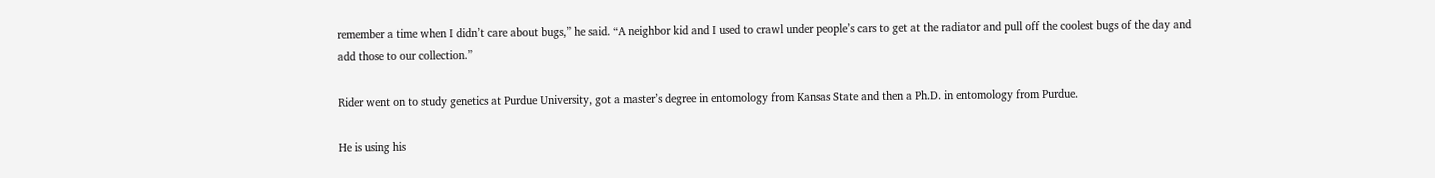remember a time when I didn’t care about bugs,” he said. “A neighbor kid and I used to crawl under people’s cars to get at the radiator and pull off the coolest bugs of the day and add those to our collection.”

Rider went on to study genetics at Purdue University, got a master’s degree in entomology from Kansas State and then a Ph.D. in entomology from Purdue.

He is using his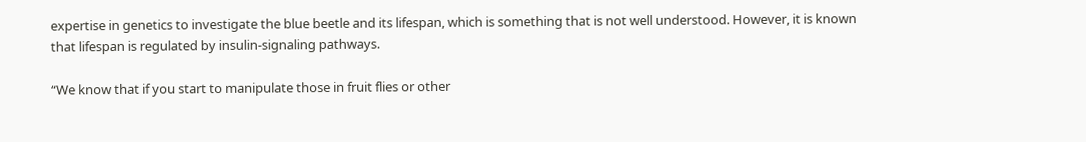expertise in genetics to investigate the blue beetle and its lifespan, which is something that is not well understood. However, it is known that lifespan is regulated by insulin-signaling pathways.

“We know that if you start to manipulate those in fruit flies or other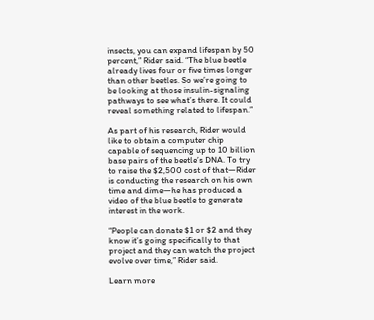insects, you can expand lifespan by 50 percent,” Rider said. “The blue beetle already lives four or five times longer than other beetles. So we’re going to be looking at those insulin-signaling pathways to see what’s there. It could reveal something related to lifespan.”

As part of his research, Rider would like to obtain a computer chip capable of sequencing up to 10 billion base pairs of the beetle’s DNA. To try to raise the $2,500 cost of that—Rider is conducting the research on his own time and dime—he has produced a video of the blue beetle to generate interest in the work.

“People can donate $1 or $2 and they know it’s going specifically to that project and they can watch the project evolve over time,” Rider said.

Learn more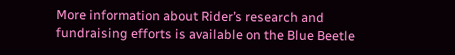More information about Rider’s research and fundraising efforts is available on the Blue Beetle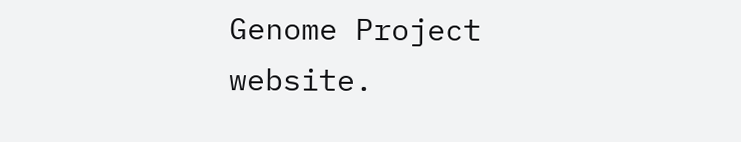Genome Project website.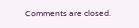Comments are closed.